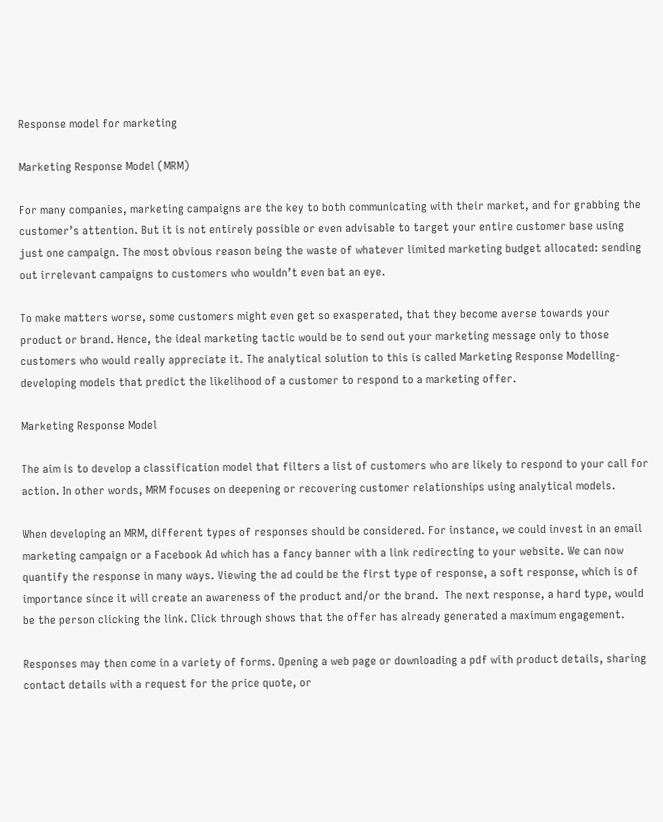Response model for marketing

Marketing Response Model (MRM)

For many companies, marketing campaigns are the key to both communicating with their market, and for grabbing the customer’s attention. But it is not entirely possible or even advisable to target your entire customer base using just one campaign. The most obvious reason being the waste of whatever limited marketing budget allocated: sending out irrelevant campaigns to customers who wouldn’t even bat an eye.

To make matters worse, some customers might even get so exasperated, that they become averse towards your product or brand. Hence, the ideal marketing tactic would be to send out your marketing message only to those customers who would really appreciate it. The analytical solution to this is called Marketing Response Modelling- developing models that predict the likelihood of a customer to respond to a marketing offer.

Marketing Response Model

The aim is to develop a classification model that filters a list of customers who are likely to respond to your call for action. In other words, MRM focuses on deepening or recovering customer relationships using analytical models.

When developing an MRM, different types of responses should be considered. For instance, we could invest in an email marketing campaign or a Facebook Ad which has a fancy banner with a link redirecting to your website. We can now quantify the response in many ways. Viewing the ad could be the first type of response, a soft response, which is of importance since it will create an awareness of the product and/or the brand.  The next response, a hard type, would be the person clicking the link. Click through shows that the offer has already generated a maximum engagement.

Responses may then come in a variety of forms. Opening a web page or downloading a pdf with product details, sharing contact details with a request for the price quote, or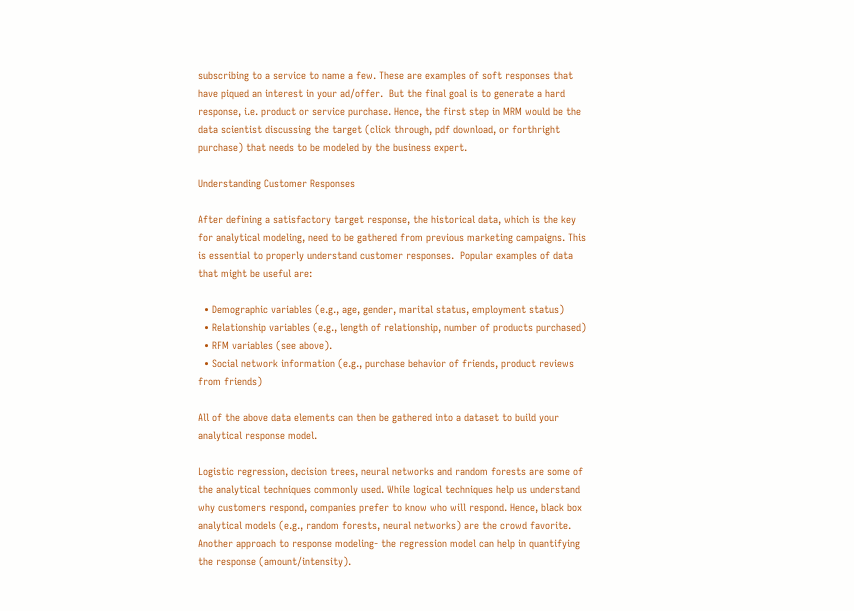subscribing to a service to name a few. These are examples of soft responses that have piqued an interest in your ad/offer.  But the final goal is to generate a hard response, i.e. product or service purchase. Hence, the first step in MRM would be the data scientist discussing the target (click through, pdf download, or forthright purchase) that needs to be modeled by the business expert.

Understanding Customer Responses

After defining a satisfactory target response, the historical data, which is the key for analytical modeling, need to be gathered from previous marketing campaigns. This is essential to properly understand customer responses.  Popular examples of data that might be useful are:

  • Demographic variables (e.g., age, gender, marital status, employment status)
  • Relationship variables (e.g., length of relationship, number of products purchased)
  • RFM variables (see above).
  • Social network information (e.g., purchase behavior of friends, product reviews from friends)

All of the above data elements can then be gathered into a dataset to build your analytical response model.

Logistic regression, decision trees, neural networks and random forests are some of the analytical techniques commonly used. While logical techniques help us understand why customers respond, companies prefer to know who will respond. Hence, black box analytical models (e.g., random forests, neural networks) are the crowd favorite. Another approach to response modeling- the regression model can help in quantifying the response (amount/intensity).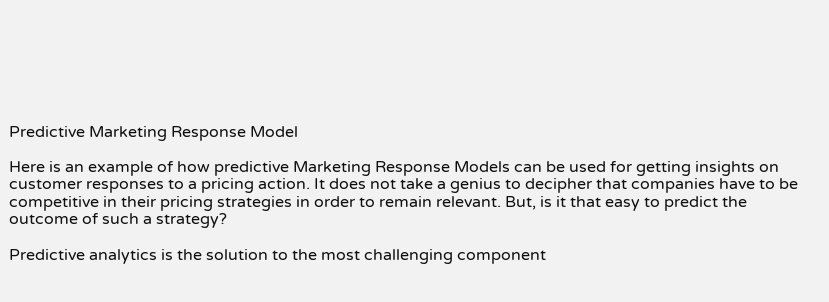Predictive Marketing Response Model

Here is an example of how predictive Marketing Response Models can be used for getting insights on customer responses to a pricing action. It does not take a genius to decipher that companies have to be competitive in their pricing strategies in order to remain relevant. But, is it that easy to predict the outcome of such a strategy?

Predictive analytics is the solution to the most challenging component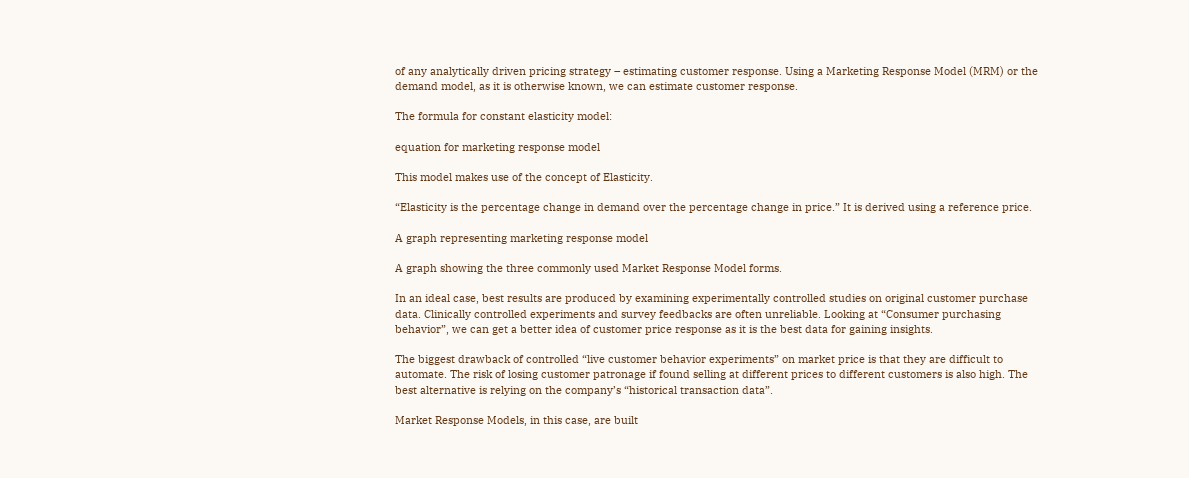of any analytically driven pricing strategy – estimating customer response. Using a Marketing Response Model (MRM) or the demand model, as it is otherwise known, we can estimate customer response.

The formula for constant elasticity model:

equation for marketing response model

This model makes use of the concept of Elasticity.

“Elasticity is the percentage change in demand over the percentage change in price.” It is derived using a reference price.

A graph representing marketing response model

A graph showing the three commonly used Market Response Model forms.

In an ideal case, best results are produced by examining experimentally controlled studies on original customer purchase data. Clinically controlled experiments and survey feedbacks are often unreliable. Looking at “Consumer purchasing behavior”, we can get a better idea of customer price response as it is the best data for gaining insights.

The biggest drawback of controlled “live customer behavior experiments” on market price is that they are difficult to automate. The risk of losing customer patronage if found selling at different prices to different customers is also high. The best alternative is relying on the company’s “historical transaction data”.

Market Response Models, in this case, are built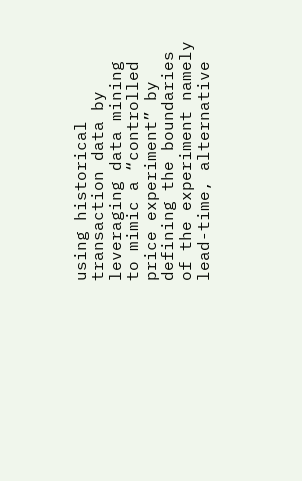using historical transaction data by leveraging data mining to mimic a “controlled price experiment” by defining the boundaries of the experiment namely lead-time, alternative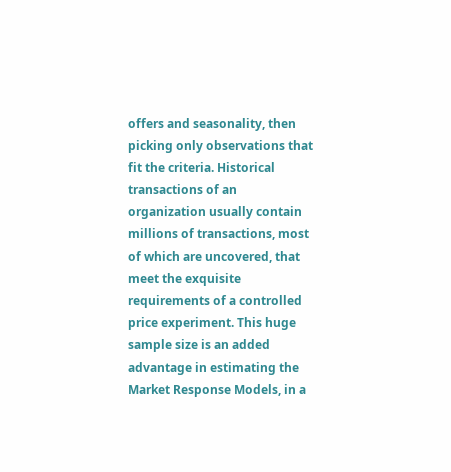offers and seasonality, then picking only observations that fit the criteria. Historical transactions of an organization usually contain millions of transactions, most of which are uncovered, that meet the exquisite requirements of a controlled price experiment. This huge sample size is an added advantage in estimating the Market Response Models, in a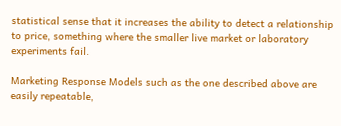statistical sense that it increases the ability to detect a relationship to price, something where the smaller live market or laboratory experiments fail.

Marketing Response Models such as the one described above are easily repeatable,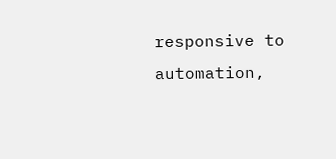responsive to automation,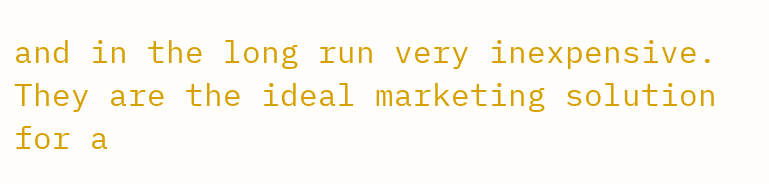and in the long run very inexpensive. They are the ideal marketing solution for a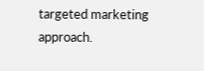targeted marketing approach.